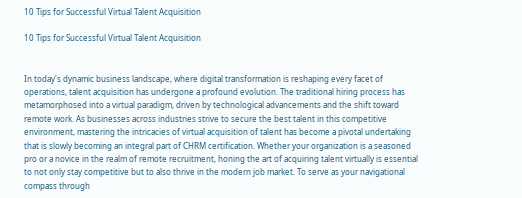10 Tips for Successful Virtual Talent Acquisition

10 Tips for Successful Virtual Talent Acquisition


In today's dynamic business landscape, where digital transformation is reshaping every facet of operations, talent acquisition has undergone a profound evolution. The traditional hiring process has metamorphosed into a virtual paradigm, driven by technological advancements and the shift toward remote work. As businesses across industries strive to secure the best talent in this competitive environment, mastering the intricacies of virtual acquisition of talent has become a pivotal undertaking that is slowly becoming an integral part of CHRM certification. Whether your organization is a seasoned pro or a novice in the realm of remote recruitment, honing the art of acquiring talent virtually is essential to not only stay competitive but to also thrive in the modern job market. To serve as your navigational compass through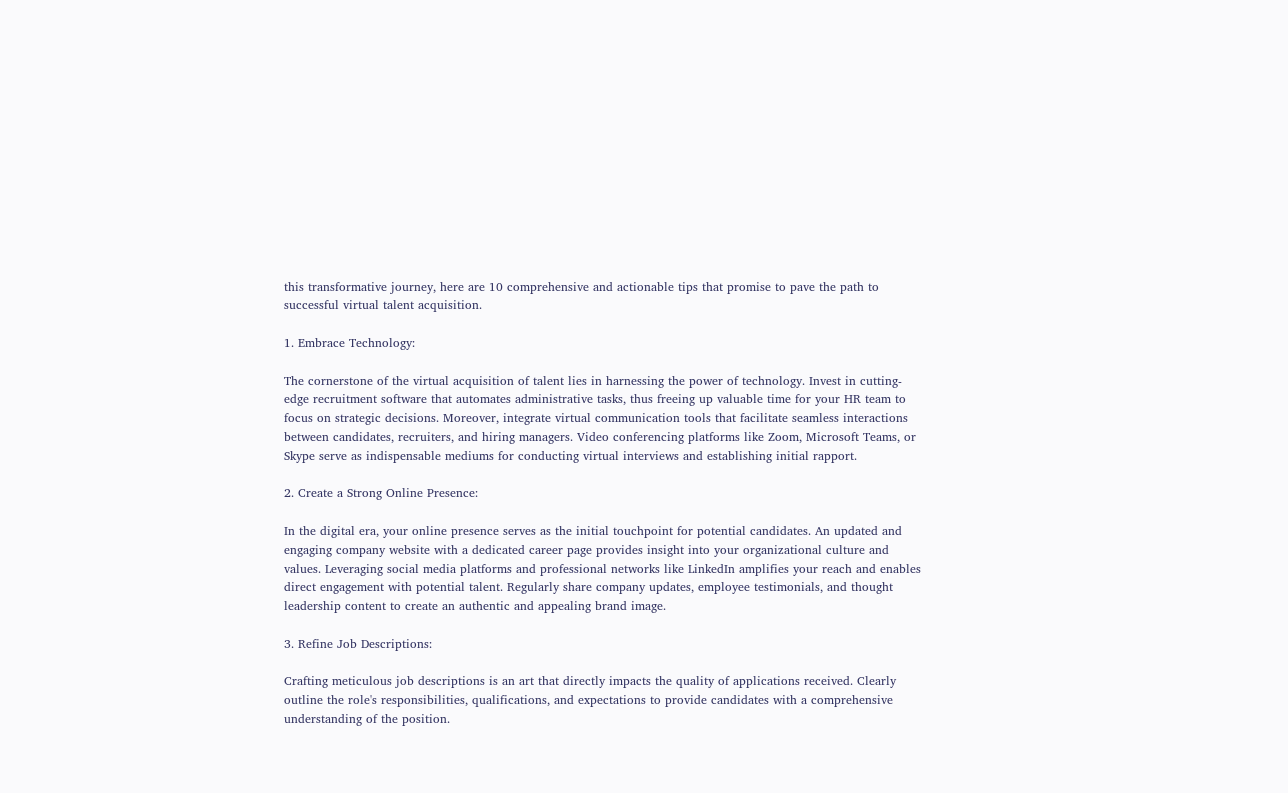this transformative journey, here are 10 comprehensive and actionable tips that promise to pave the path to successful virtual talent acquisition.

1. Embrace Technology:

The cornerstone of the virtual acquisition of talent lies in harnessing the power of technology. Invest in cutting-edge recruitment software that automates administrative tasks, thus freeing up valuable time for your HR team to focus on strategic decisions. Moreover, integrate virtual communication tools that facilitate seamless interactions between candidates, recruiters, and hiring managers. Video conferencing platforms like Zoom, Microsoft Teams, or Skype serve as indispensable mediums for conducting virtual interviews and establishing initial rapport.

2. Create a Strong Online Presence:

In the digital era, your online presence serves as the initial touchpoint for potential candidates. An updated and engaging company website with a dedicated career page provides insight into your organizational culture and values. Leveraging social media platforms and professional networks like LinkedIn amplifies your reach and enables direct engagement with potential talent. Regularly share company updates, employee testimonials, and thought leadership content to create an authentic and appealing brand image.

3. Refine Job Descriptions:

Crafting meticulous job descriptions is an art that directly impacts the quality of applications received. Clearly outline the role's responsibilities, qualifications, and expectations to provide candidates with a comprehensive understanding of the position.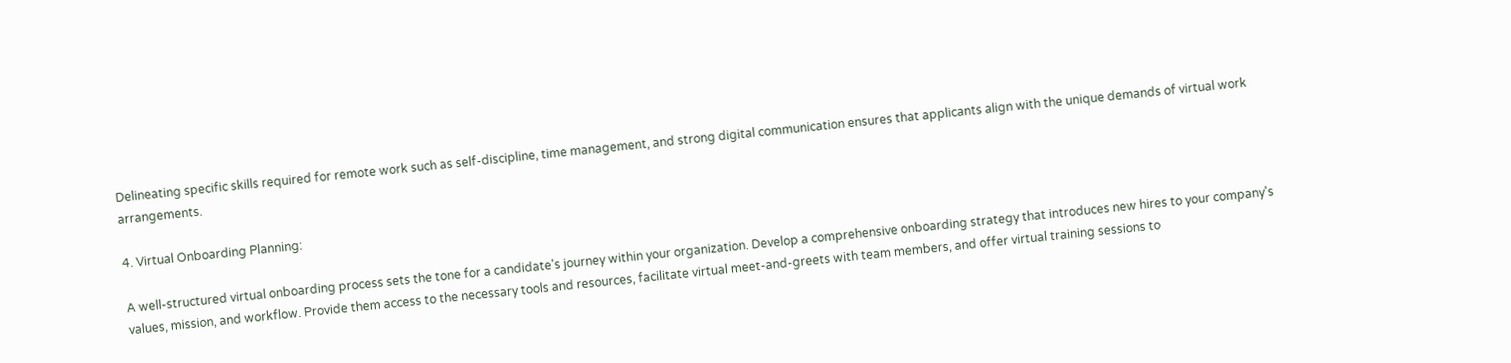Delineating specific skills required for remote work such as self-discipline, time management, and strong digital communication ensures that applicants align with the unique demands of virtual work arrangements.

4. Virtual Onboarding Planning:

A well-structured virtual onboarding process sets the tone for a candidate's journey within your organization. Develop a comprehensive onboarding strategy that introduces new hires to your company's values, mission, and workflow. Provide them access to the necessary tools and resources, facilitate virtual meet-and-greets with team members, and offer virtual training sessions to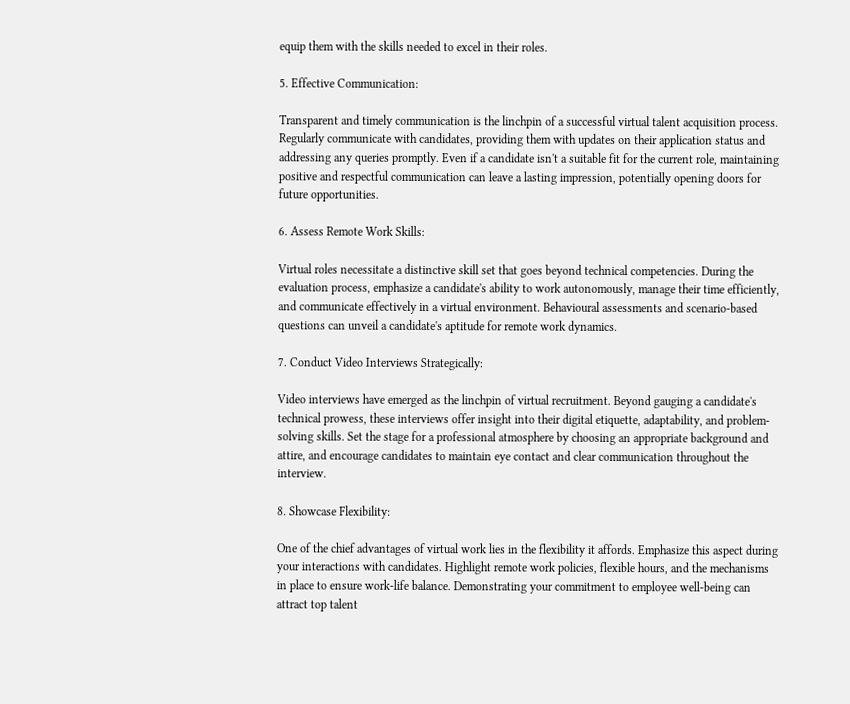equip them with the skills needed to excel in their roles.

5. Effective Communication:

Transparent and timely communication is the linchpin of a successful virtual talent acquisition process. Regularly communicate with candidates, providing them with updates on their application status and addressing any queries promptly. Even if a candidate isn't a suitable fit for the current role, maintaining positive and respectful communication can leave a lasting impression, potentially opening doors for future opportunities.

6. Assess Remote Work Skills:

Virtual roles necessitate a distinctive skill set that goes beyond technical competencies. During the evaluation process, emphasize a candidate's ability to work autonomously, manage their time efficiently, and communicate effectively in a virtual environment. Behavioural assessments and scenario-based questions can unveil a candidate's aptitude for remote work dynamics.

7. Conduct Video Interviews Strategically:

Video interviews have emerged as the linchpin of virtual recruitment. Beyond gauging a candidate's technical prowess, these interviews offer insight into their digital etiquette, adaptability, and problem-solving skills. Set the stage for a professional atmosphere by choosing an appropriate background and attire, and encourage candidates to maintain eye contact and clear communication throughout the interview.

8. Showcase Flexibility:

One of the chief advantages of virtual work lies in the flexibility it affords. Emphasize this aspect during your interactions with candidates. Highlight remote work policies, flexible hours, and the mechanisms in place to ensure work-life balance. Demonstrating your commitment to employee well-being can attract top talent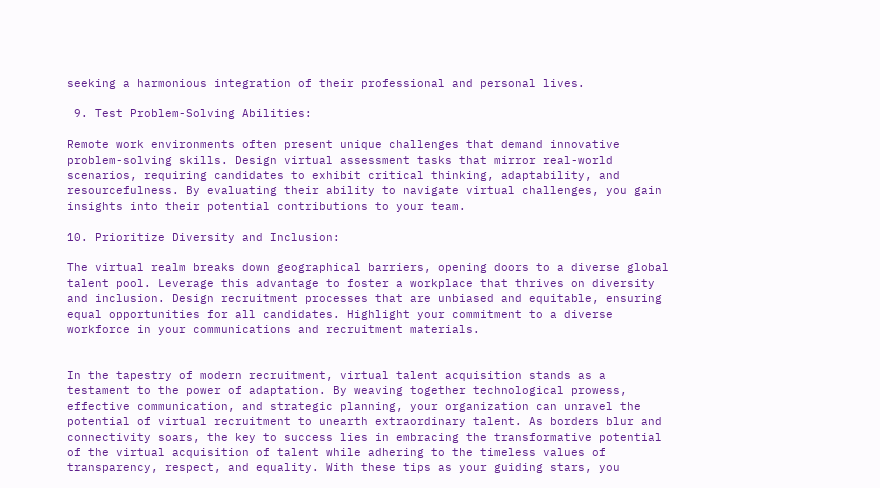seeking a harmonious integration of their professional and personal lives.

 9. Test Problem-Solving Abilities:

Remote work environments often present unique challenges that demand innovative problem-solving skills. Design virtual assessment tasks that mirror real-world scenarios, requiring candidates to exhibit critical thinking, adaptability, and resourcefulness. By evaluating their ability to navigate virtual challenges, you gain insights into their potential contributions to your team.

10. Prioritize Diversity and Inclusion:

The virtual realm breaks down geographical barriers, opening doors to a diverse global talent pool. Leverage this advantage to foster a workplace that thrives on diversity and inclusion. Design recruitment processes that are unbiased and equitable, ensuring equal opportunities for all candidates. Highlight your commitment to a diverse workforce in your communications and recruitment materials.


In the tapestry of modern recruitment, virtual talent acquisition stands as a testament to the power of adaptation. By weaving together technological prowess, effective communication, and strategic planning, your organization can unravel the potential of virtual recruitment to unearth extraordinary talent. As borders blur and connectivity soars, the key to success lies in embracing the transformative potential of the virtual acquisition of talent while adhering to the timeless values of transparency, respect, and equality. With these tips as your guiding stars, you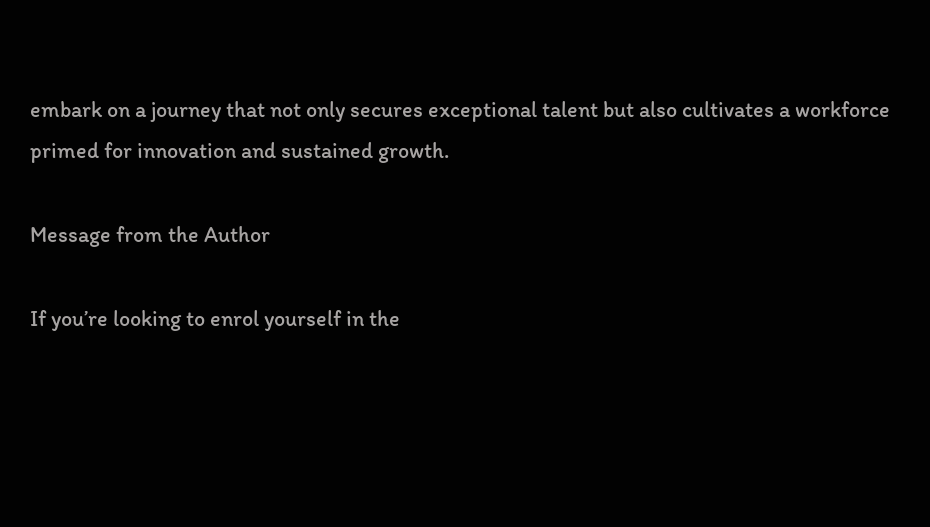embark on a journey that not only secures exceptional talent but also cultivates a workforce primed for innovation and sustained growth.

Message from the Author

If you’re looking to enrol yourself in the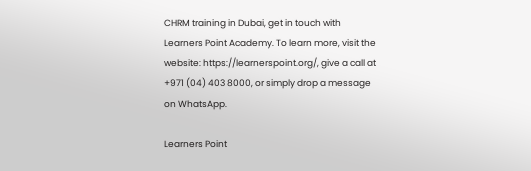CHRM training in Dubai, get in touch with Learners Point Academy. To learn more, visit the website: https://learnerspoint.org/, give a call at +971 (04) 403 8000, or simply drop a message on WhatsApp.

Learners Point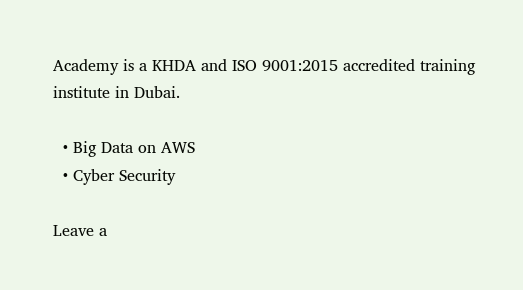Academy is a KHDA and ISO 9001:2015 accredited training institute in Dubai.

  • Big Data on AWS
  • Cyber Security

Leave a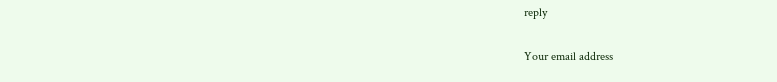reply

Your email address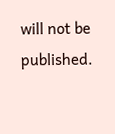will not be published.